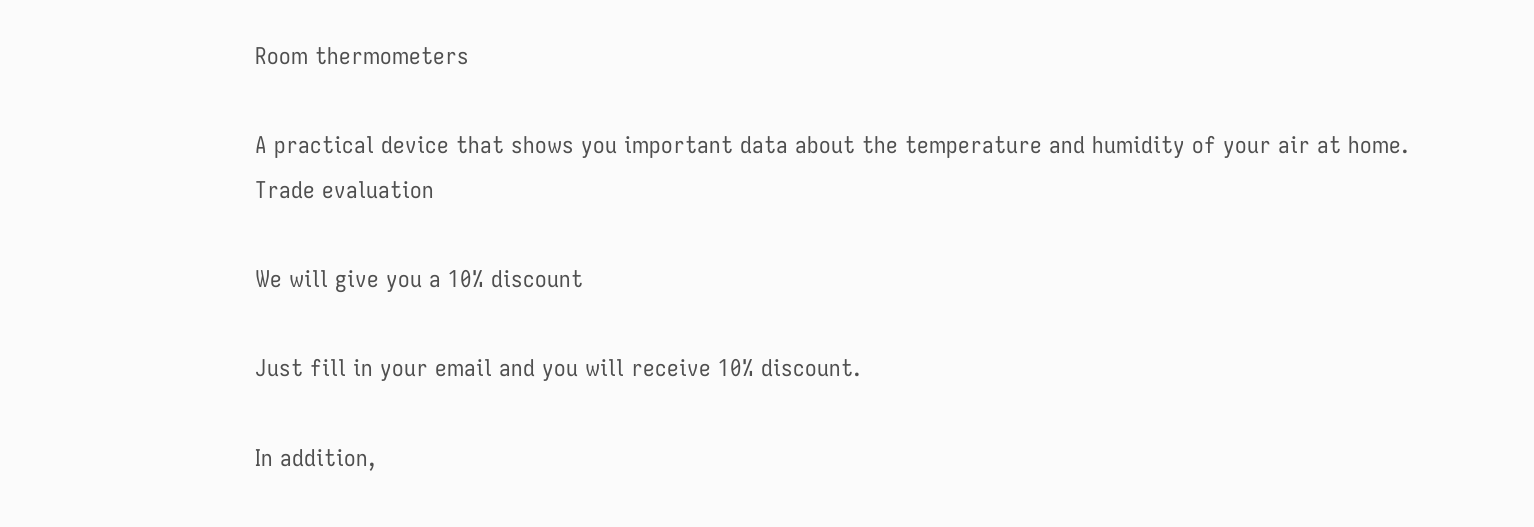Room thermometers

A practical device that shows you important data about the temperature and humidity of your air at home.
Trade evaluation

We will give you a 10% discount

Just fill in your email and you will receive 10% discount.

In addition,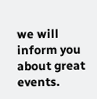we will inform you about great events.